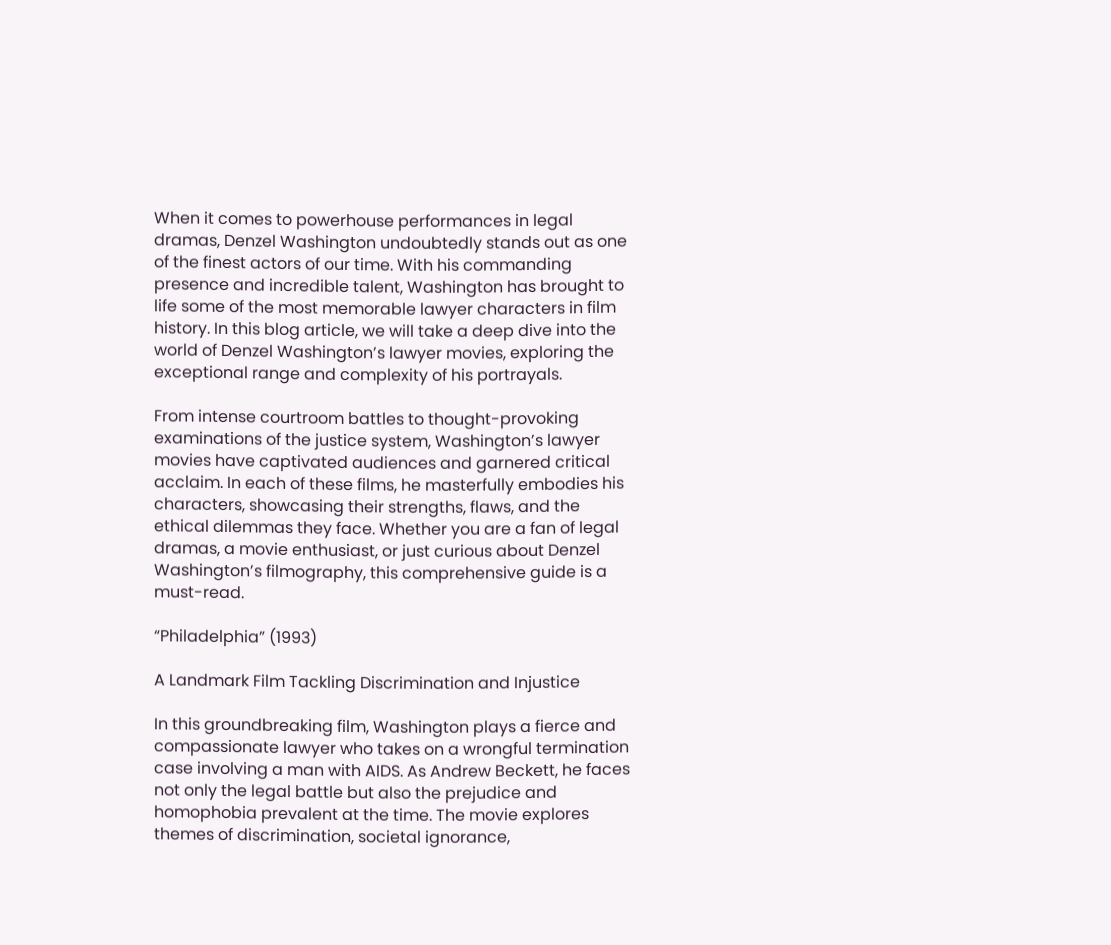When it comes to powerhouse performances in legal dramas, Denzel Washington undoubtedly stands out as one of the finest actors of our time. With his commanding presence and incredible talent, Washington has brought to life some of the most memorable lawyer characters in film history. In this blog article, we will take a deep dive into the world of Denzel Washington’s lawyer movies, exploring the exceptional range and complexity of his portrayals.

From intense courtroom battles to thought-provoking examinations of the justice system, Washington’s lawyer movies have captivated audiences and garnered critical acclaim. In each of these films, he masterfully embodies his characters, showcasing their strengths, flaws, and the ethical dilemmas they face. Whether you are a fan of legal dramas, a movie enthusiast, or just curious about Denzel Washington’s filmography, this comprehensive guide is a must-read.

“Philadelphia” (1993)

A Landmark Film Tackling Discrimination and Injustice

In this groundbreaking film, Washington plays a fierce and compassionate lawyer who takes on a wrongful termination case involving a man with AIDS. As Andrew Beckett, he faces not only the legal battle but also the prejudice and homophobia prevalent at the time. The movie explores themes of discrimination, societal ignorance,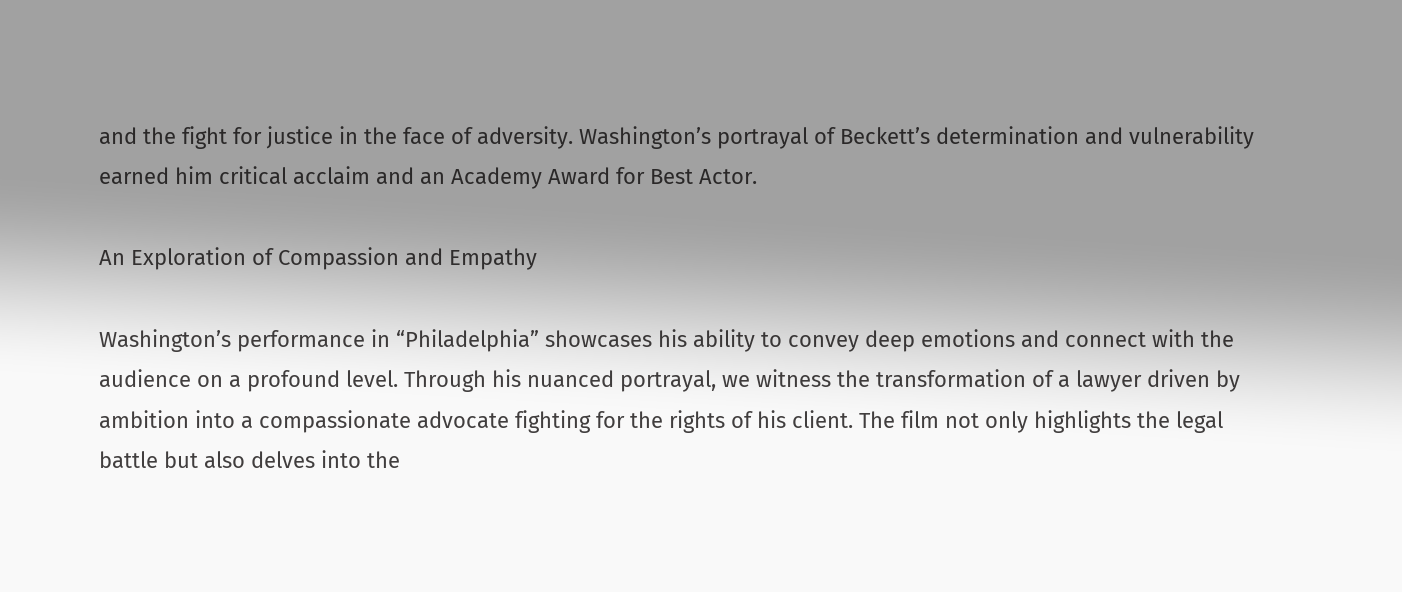and the fight for justice in the face of adversity. Washington’s portrayal of Beckett’s determination and vulnerability earned him critical acclaim and an Academy Award for Best Actor.

An Exploration of Compassion and Empathy

Washington’s performance in “Philadelphia” showcases his ability to convey deep emotions and connect with the audience on a profound level. Through his nuanced portrayal, we witness the transformation of a lawyer driven by ambition into a compassionate advocate fighting for the rights of his client. The film not only highlights the legal battle but also delves into the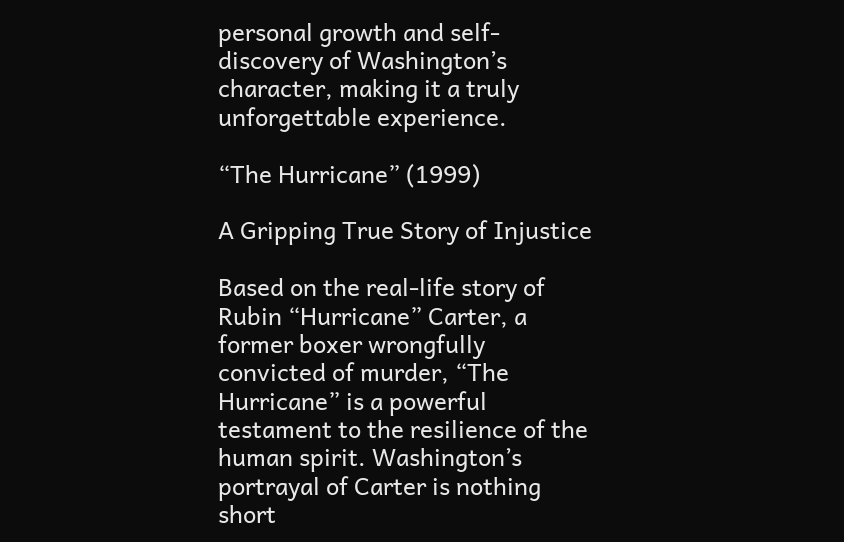personal growth and self-discovery of Washington’s character, making it a truly unforgettable experience.

“The Hurricane” (1999)

A Gripping True Story of Injustice

Based on the real-life story of Rubin “Hurricane” Carter, a former boxer wrongfully convicted of murder, “The Hurricane” is a powerful testament to the resilience of the human spirit. Washington’s portrayal of Carter is nothing short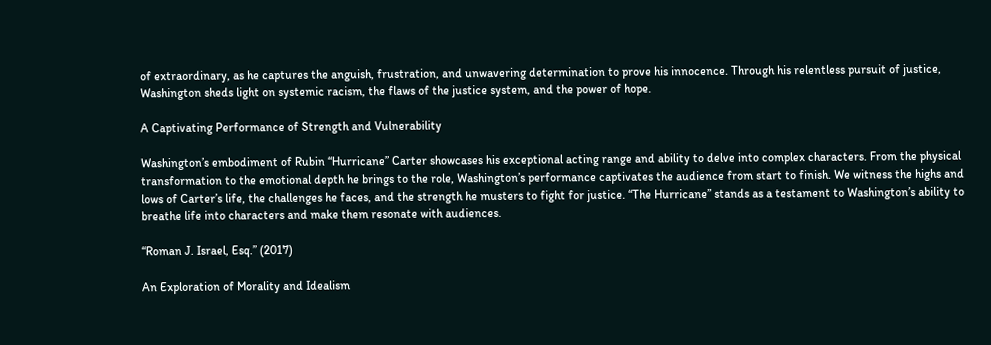of extraordinary, as he captures the anguish, frustration, and unwavering determination to prove his innocence. Through his relentless pursuit of justice, Washington sheds light on systemic racism, the flaws of the justice system, and the power of hope.

A Captivating Performance of Strength and Vulnerability

Washington’s embodiment of Rubin “Hurricane” Carter showcases his exceptional acting range and ability to delve into complex characters. From the physical transformation to the emotional depth he brings to the role, Washington’s performance captivates the audience from start to finish. We witness the highs and lows of Carter’s life, the challenges he faces, and the strength he musters to fight for justice. “The Hurricane” stands as a testament to Washington’s ability to breathe life into characters and make them resonate with audiences.

“Roman J. Israel, Esq.” (2017)

An Exploration of Morality and Idealism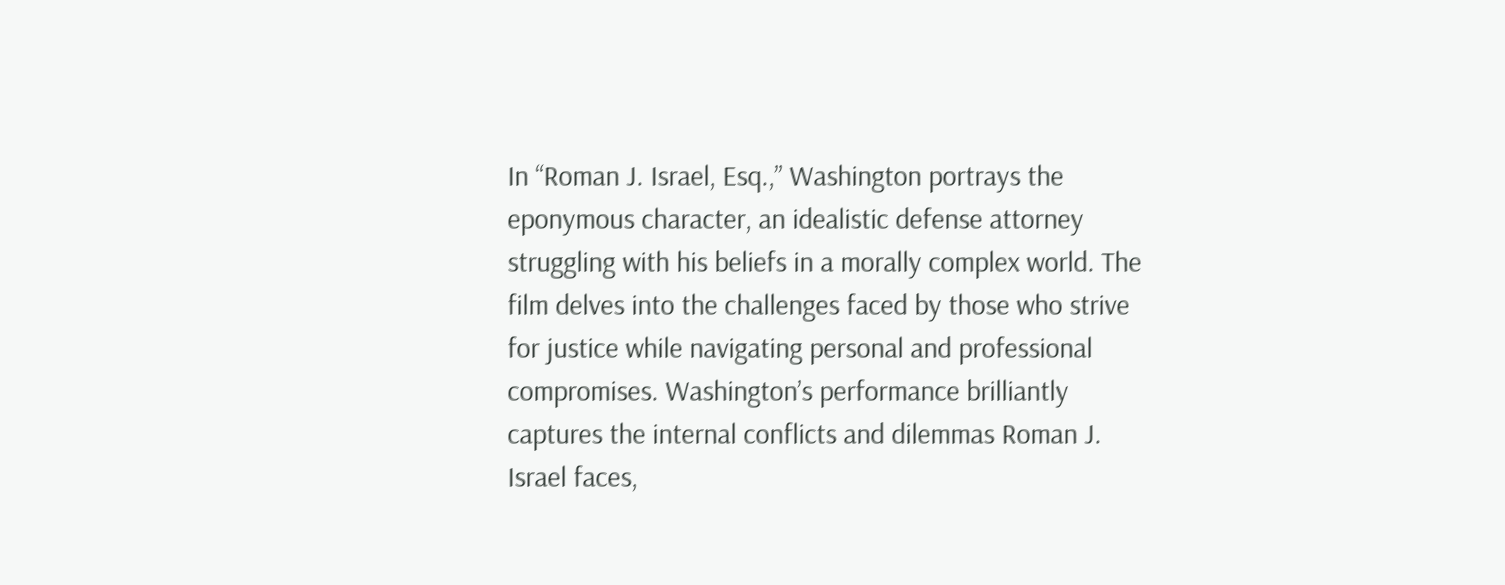In “Roman J. Israel, Esq.,” Washington portrays the eponymous character, an idealistic defense attorney struggling with his beliefs in a morally complex world. The film delves into the challenges faced by those who strive for justice while navigating personal and professional compromises. Washington’s performance brilliantly captures the internal conflicts and dilemmas Roman J. Israel faces,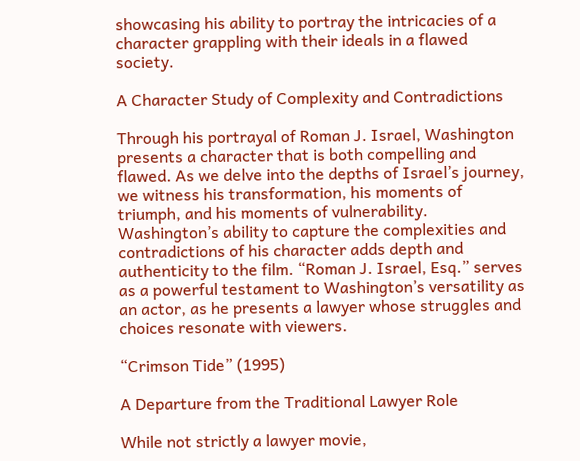showcasing his ability to portray the intricacies of a character grappling with their ideals in a flawed society.

A Character Study of Complexity and Contradictions

Through his portrayal of Roman J. Israel, Washington presents a character that is both compelling and flawed. As we delve into the depths of Israel’s journey, we witness his transformation, his moments of triumph, and his moments of vulnerability. Washington’s ability to capture the complexities and contradictions of his character adds depth and authenticity to the film. “Roman J. Israel, Esq.” serves as a powerful testament to Washington’s versatility as an actor, as he presents a lawyer whose struggles and choices resonate with viewers.

“Crimson Tide” (1995)

A Departure from the Traditional Lawyer Role

While not strictly a lawyer movie,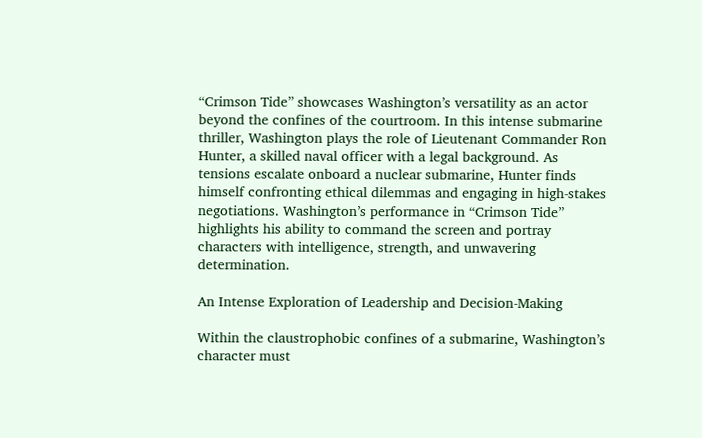“Crimson Tide” showcases Washington’s versatility as an actor beyond the confines of the courtroom. In this intense submarine thriller, Washington plays the role of Lieutenant Commander Ron Hunter, a skilled naval officer with a legal background. As tensions escalate onboard a nuclear submarine, Hunter finds himself confronting ethical dilemmas and engaging in high-stakes negotiations. Washington’s performance in “Crimson Tide” highlights his ability to command the screen and portray characters with intelligence, strength, and unwavering determination.

An Intense Exploration of Leadership and Decision-Making

Within the claustrophobic confines of a submarine, Washington’s character must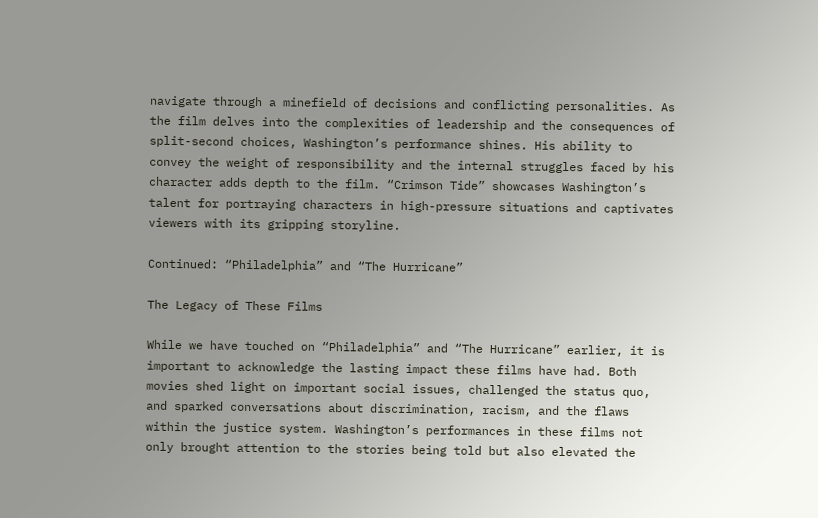navigate through a minefield of decisions and conflicting personalities. As the film delves into the complexities of leadership and the consequences of split-second choices, Washington’s performance shines. His ability to convey the weight of responsibility and the internal struggles faced by his character adds depth to the film. “Crimson Tide” showcases Washington’s talent for portraying characters in high-pressure situations and captivates viewers with its gripping storyline.

Continued: “Philadelphia” and “The Hurricane”

The Legacy of These Films

While we have touched on “Philadelphia” and “The Hurricane” earlier, it is important to acknowledge the lasting impact these films have had. Both movies shed light on important social issues, challenged the status quo, and sparked conversations about discrimination, racism, and the flaws within the justice system. Washington’s performances in these films not only brought attention to the stories being told but also elevated the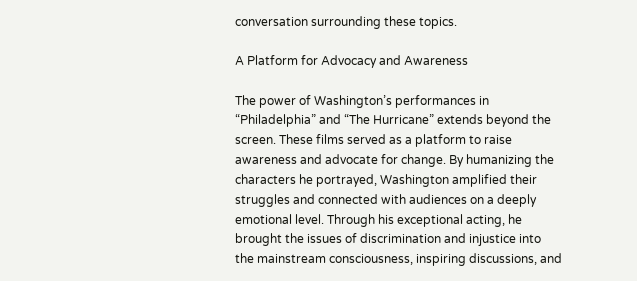conversation surrounding these topics.

A Platform for Advocacy and Awareness

The power of Washington’s performances in “Philadelphia” and “The Hurricane” extends beyond the screen. These films served as a platform to raise awareness and advocate for change. By humanizing the characters he portrayed, Washington amplified their struggles and connected with audiences on a deeply emotional level. Through his exceptional acting, he brought the issues of discrimination and injustice into the mainstream consciousness, inspiring discussions, and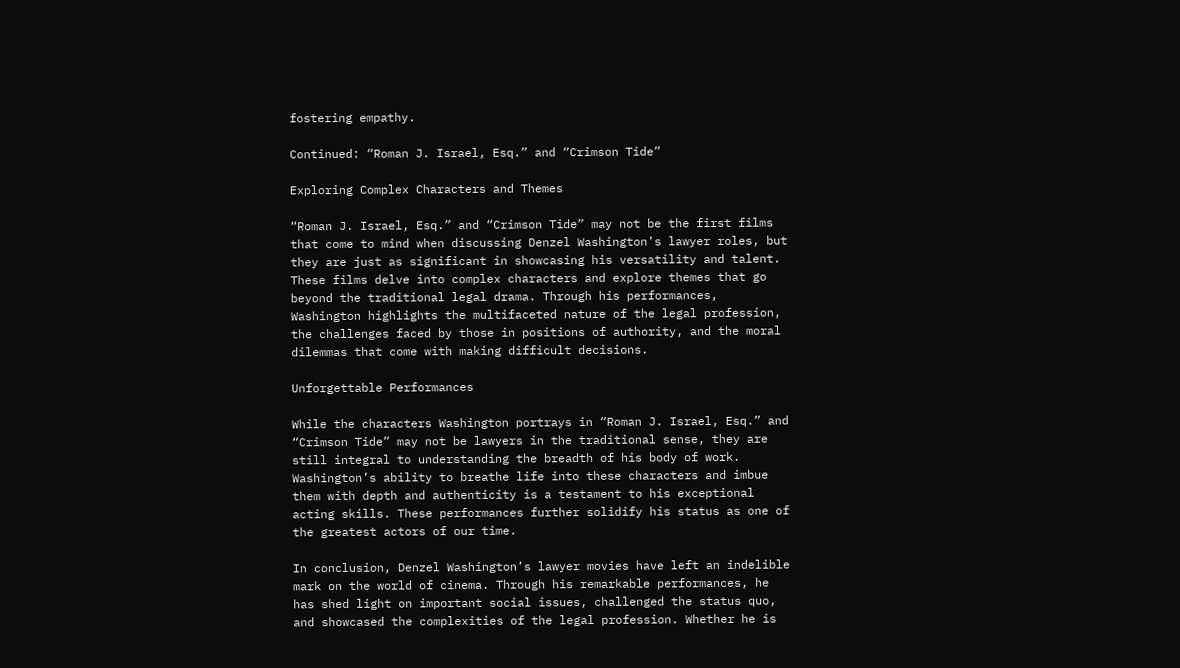fostering empathy.

Continued: “Roman J. Israel, Esq.” and “Crimson Tide”

Exploring Complex Characters and Themes

“Roman J. Israel, Esq.” and “Crimson Tide” may not be the first films that come to mind when discussing Denzel Washington’s lawyer roles, but they are just as significant in showcasing his versatility and talent. These films delve into complex characters and explore themes that go beyond the traditional legal drama. Through his performances, Washington highlights the multifaceted nature of the legal profession, the challenges faced by those in positions of authority, and the moral dilemmas that come with making difficult decisions.

Unforgettable Performances

While the characters Washington portrays in “Roman J. Israel, Esq.” and “Crimson Tide” may not be lawyers in the traditional sense, they are still integral to understanding the breadth of his body of work. Washington’s ability to breathe life into these characters and imbue them with depth and authenticity is a testament to his exceptional acting skills. These performances further solidify his status as one of the greatest actors of our time.

In conclusion, Denzel Washington’s lawyer movies have left an indelible mark on the world of cinema. Through his remarkable performances, he has shed light on important social issues, challenged the status quo, and showcased the complexities of the legal profession. Whether he is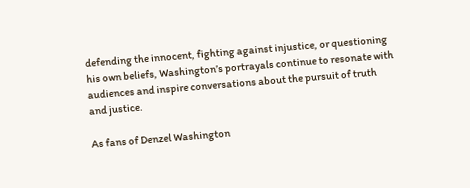defending the innocent, fighting against injustice, or questioning his own beliefs, Washington’s portrayals continue to resonate with audiences and inspire conversations about the pursuit of truth and justice.

As fans of Denzel Washington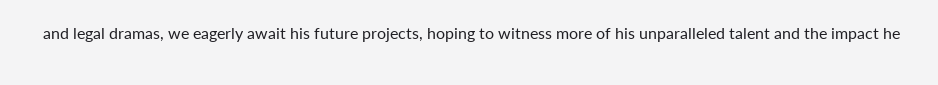and legal dramas, we eagerly await his future projects, hoping to witness more of his unparalleled talent and the impact he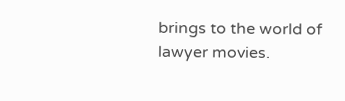brings to the world of lawyer movies.